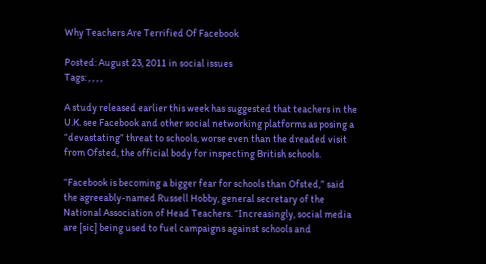Why Teachers Are Terrified Of Facebook

Posted: August 23, 2011 in social issues
Tags: , , , ,

A study released earlier this week has suggested that teachers in the U.K. see Facebook and other social networking platforms as posing a “devastating” threat to schools, worse even than the dreaded visit from Ofsted, the official body for inspecting British schools.

“Facebook is becoming a bigger fear for schools than Ofsted,” said the agreeably-named Russell Hobby, general secretary of the National Association of Head Teachers. “Increasingly, social media are [sic] being used to fuel campaigns against schools and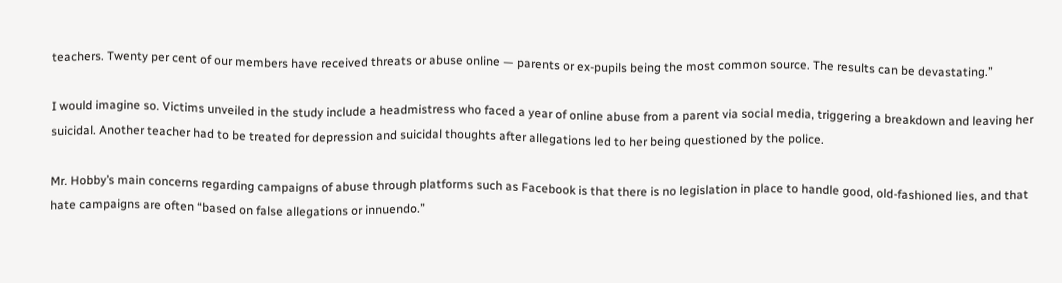teachers. Twenty per cent of our members have received threats or abuse online — parents or ex-pupils being the most common source. The results can be devastating.”

I would imagine so. Victims unveiled in the study include a headmistress who faced a year of online abuse from a parent via social media, triggering a breakdown and leaving her suicidal. Another teacher had to be treated for depression and suicidal thoughts after allegations led to her being questioned by the police.

Mr. Hobby’s main concerns regarding campaigns of abuse through platforms such as Facebook is that there is no legislation in place to handle good, old-fashioned lies, and that hate campaigns are often “based on false allegations or innuendo.”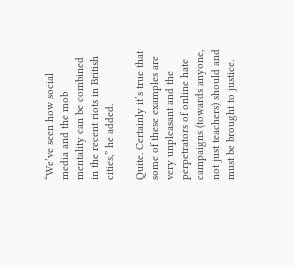“We’ve seen how social media and the mob mentality can be combined in the recent riots in British cities,” he added.

Quite. Certainly it’s true that some of these examples are very unpleasant and the perpetrators of online hate campaigns (towards anyone, not just teachers) should and must be brought to justice.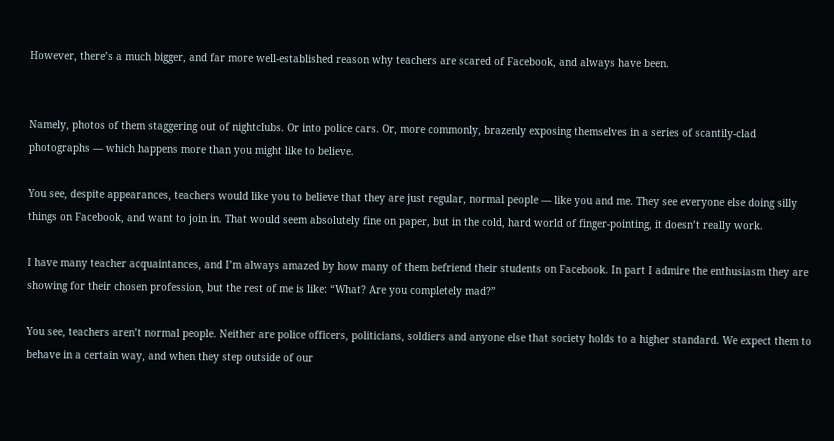However, there’s a much bigger, and far more well-established reason why teachers are scared of Facebook, and always have been.


Namely, photos of them staggering out of nightclubs. Or into police cars. Or, more commonly, brazenly exposing themselves in a series of scantily-clad photographs — which happens more than you might like to believe.

You see, despite appearances, teachers would like you to believe that they are just regular, normal people — like you and me. They see everyone else doing silly things on Facebook, and want to join in. That would seem absolutely fine on paper, but in the cold, hard world of finger-pointing, it doesn’t really work.

I have many teacher acquaintances, and I’m always amazed by how many of them befriend their students on Facebook. In part I admire the enthusiasm they are showing for their chosen profession, but the rest of me is like: “What? Are you completely mad?”

You see, teachers aren’t normal people. Neither are police officers, politicians, soldiers and anyone else that society holds to a higher standard. We expect them to behave in a certain way, and when they step outside of our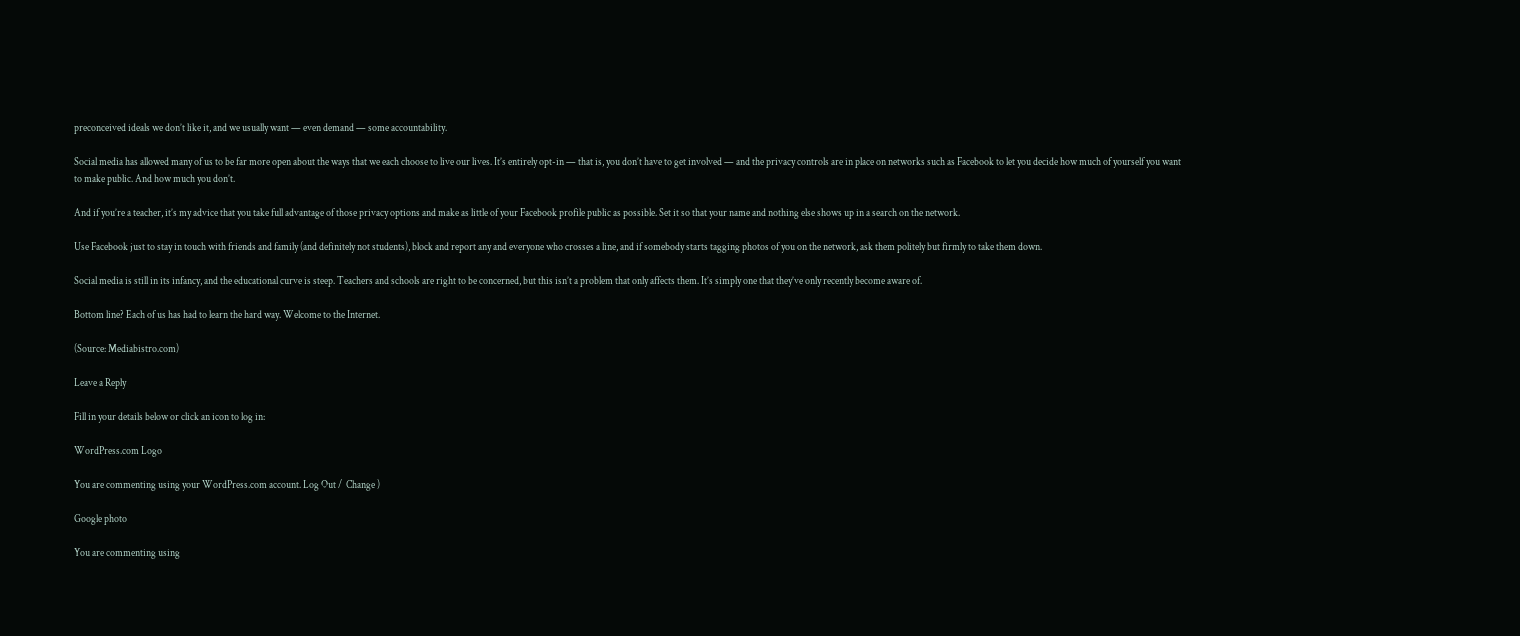preconceived ideals we don’t like it, and we usually want — even demand — some accountability.

Social media has allowed many of us to be far more open about the ways that we each choose to live our lives. It’s entirely opt-in — that is, you don’t have to get involved — and the privacy controls are in place on networks such as Facebook to let you decide how much of yourself you want to make public. And how much you don’t.

And if you’re a teacher, it’s my advice that you take full advantage of those privacy options and make as little of your Facebook profile public as possible. Set it so that your name and nothing else shows up in a search on the network.

Use Facebook just to stay in touch with friends and family (and definitely not students), block and report any and everyone who crosses a line, and if somebody starts tagging photos of you on the network, ask them politely but firmly to take them down.

Social media is still in its infancy, and the educational curve is steep. Teachers and schools are right to be concerned, but this isn’t a problem that only affects them. It’s simply one that they’ve only recently become aware of.

Bottom line? Each of us has had to learn the hard way. Welcome to the Internet.

(Source: Mediabistro.com)

Leave a Reply

Fill in your details below or click an icon to log in:

WordPress.com Logo

You are commenting using your WordPress.com account. Log Out /  Change )

Google photo

You are commenting using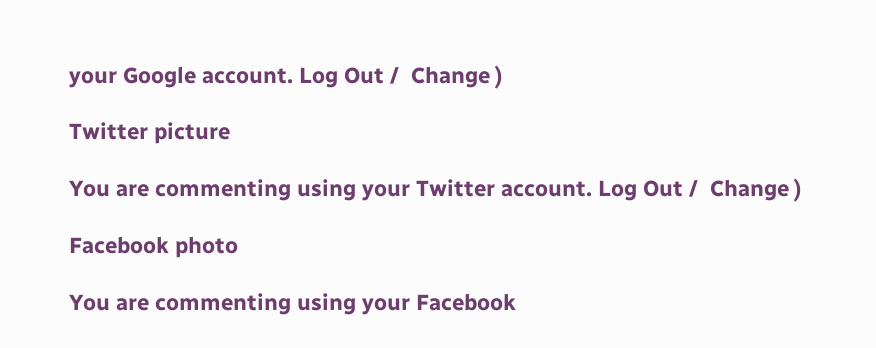your Google account. Log Out /  Change )

Twitter picture

You are commenting using your Twitter account. Log Out /  Change )

Facebook photo

You are commenting using your Facebook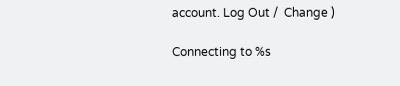account. Log Out /  Change )

Connecting to %s